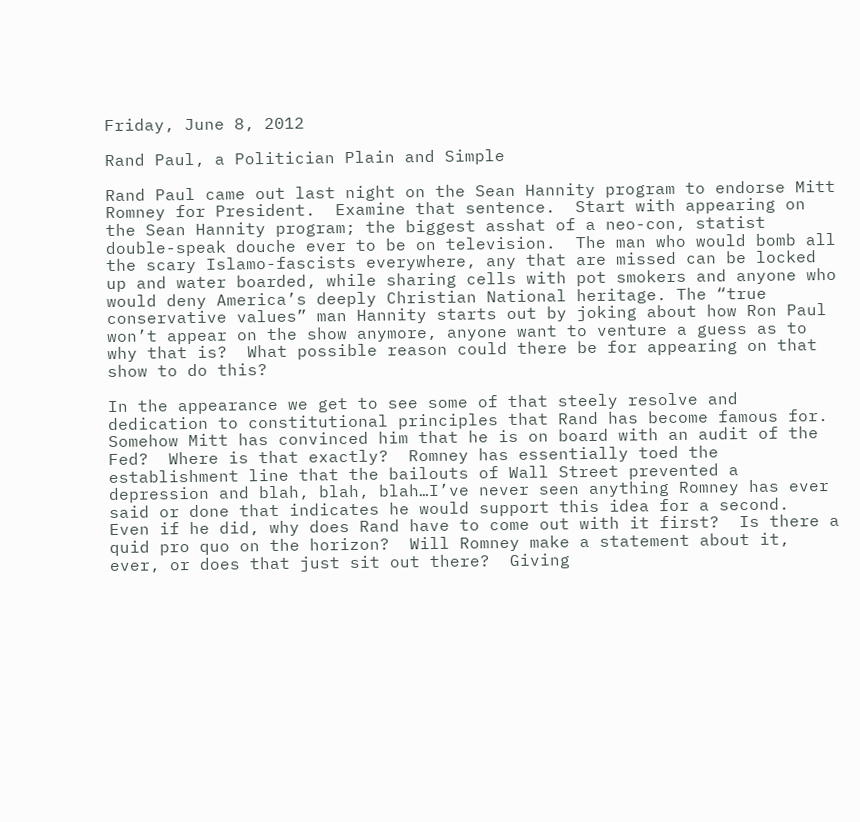Friday, June 8, 2012

Rand Paul, a Politician Plain and Simple

Rand Paul came out last night on the Sean Hannity program to endorse Mitt Romney for President.  Examine that sentence.  Start with appearing on the Sean Hannity program; the biggest asshat of a neo-con, statist double-speak douche ever to be on television.  The man who would bomb all the scary Islamo-fascists everywhere, any that are missed can be locked up and water boarded, while sharing cells with pot smokers and anyone who would deny America’s deeply Christian National heritage. The “true conservative values” man Hannity starts out by joking about how Ron Paul won’t appear on the show anymore, anyone want to venture a guess as to why that is?  What possible reason could there be for appearing on that show to do this?

In the appearance we get to see some of that steely resolve and dedication to constitutional principles that Rand has become famous for.  Somehow Mitt has convinced him that he is on board with an audit of the Fed?  Where is that exactly?  Romney has essentially toed the establishment line that the bailouts of Wall Street prevented a depression and blah, blah, blah…I’ve never seen anything Romney has ever said or done that indicates he would support this idea for a second.  Even if he did, why does Rand have to come out with it first?  Is there a quid pro quo on the horizon?  Will Romney make a statement about it, ever, or does that just sit out there?  Giving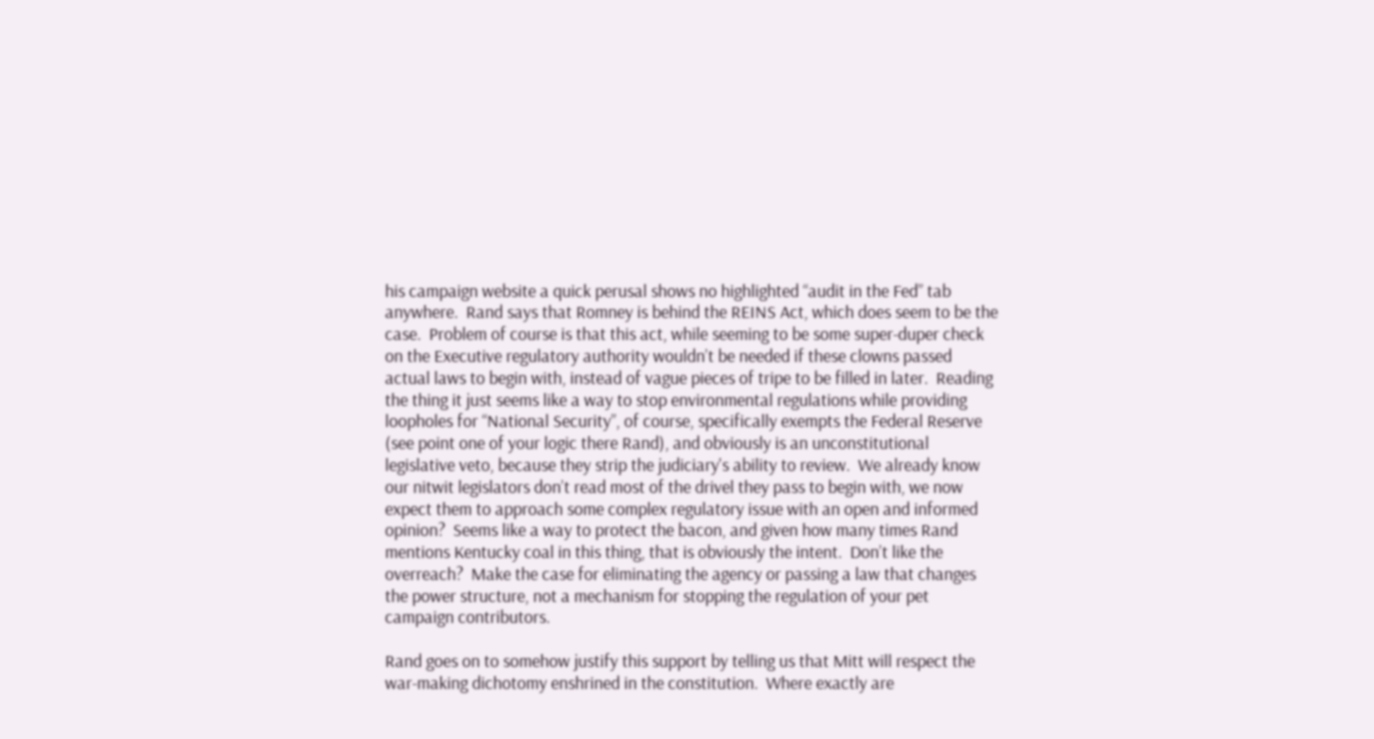his campaign website a quick perusal shows no highlighted “audit in the Fed” tab anywhere.  Rand says that Romney is behind the REINS Act, which does seem to be the case.  Problem of course is that this act, while seeming to be some super-duper check on the Executive regulatory authority wouldn’t be needed if these clowns passed actual laws to begin with, instead of vague pieces of tripe to be filled in later.  Reading the thing it just seems like a way to stop environmental regulations while providing loopholes for “National Security”, of course, specifically exempts the Federal Reserve (see point one of your logic there Rand), and obviously is an unconstitutional legislative veto, because they strip the judiciary's ability to review.  We already know our nitwit legislators don’t read most of the drivel they pass to begin with, we now expect them to approach some complex regulatory issue with an open and informed opinion?  Seems like a way to protect the bacon, and given how many times Rand mentions Kentucky coal in this thing, that is obviously the intent.  Don’t like the overreach?  Make the case for eliminating the agency or passing a law that changes the power structure, not a mechanism for stopping the regulation of your pet campaign contributors.

Rand goes on to somehow justify this support by telling us that Mitt will respect the war-making dichotomy enshrined in the constitution.  Where exactly are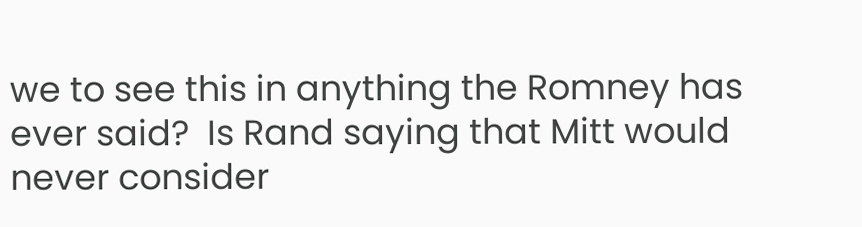we to see this in anything the Romney has ever said?  Is Rand saying that Mitt would never consider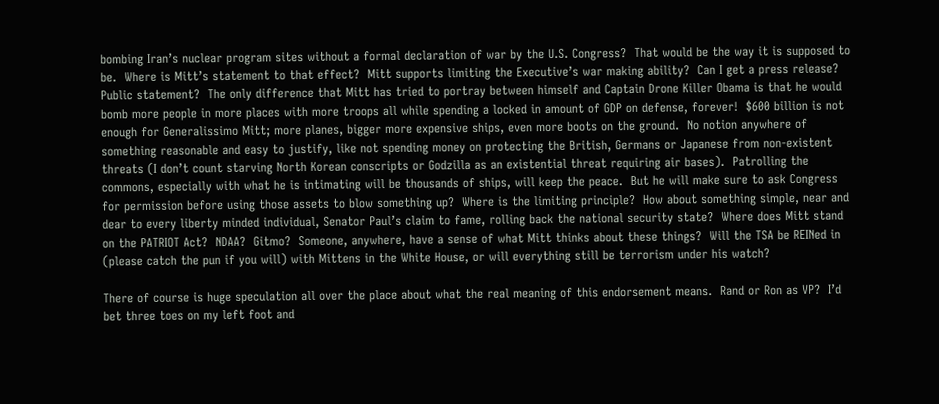bombing Iran’s nuclear program sites without a formal declaration of war by the U.S. Congress?  That would be the way it is supposed to be.  Where is Mitt’s statement to that effect?  Mitt supports limiting the Executive’s war making ability?  Can I get a press release?  Public statement?  The only difference that Mitt has tried to portray between himself and Captain Drone Killer Obama is that he would bomb more people in more places with more troops all while spending a locked in amount of GDP on defense, forever!  $600 billion is not enough for Generalissimo Mitt; more planes, bigger more expensive ships, even more boots on the ground.  No notion anywhere of something reasonable and easy to justify, like not spending money on protecting the British, Germans or Japanese from non-existent threats (I don’t count starving North Korean conscripts or Godzilla as an existential threat requiring air bases).  Patrolling the commons, especially with what he is intimating will be thousands of ships, will keep the peace.  But he will make sure to ask Congress for permission before using those assets to blow something up?  Where is the limiting principle?  How about something simple, near and dear to every liberty minded individual, Senator Paul’s claim to fame, rolling back the national security state?  Where does Mitt stand on the PATRIOT Act?  NDAA?  Gitmo?  Someone, anywhere, have a sense of what Mitt thinks about these things?  Will the TSA be REINed in (please catch the pun if you will) with Mittens in the White House, or will everything still be terrorism under his watch?

There of course is huge speculation all over the place about what the real meaning of this endorsement means.  Rand or Ron as VP?  I’d bet three toes on my left foot and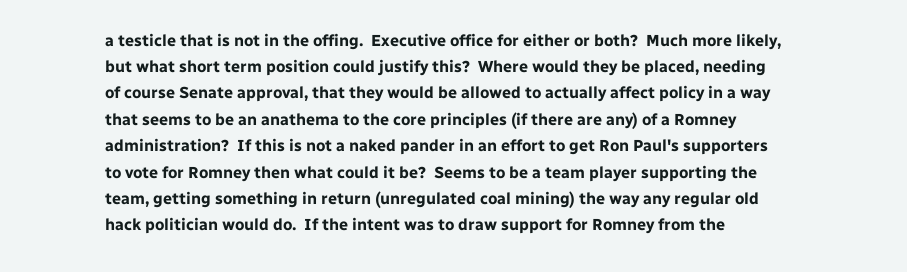a testicle that is not in the offing.  Executive office for either or both?  Much more likely, but what short term position could justify this?  Where would they be placed, needing of course Senate approval, that they would be allowed to actually affect policy in a way that seems to be an anathema to the core principles (if there are any) of a Romney administration?  If this is not a naked pander in an effort to get Ron Paul's supporters to vote for Romney then what could it be?  Seems to be a team player supporting the team, getting something in return (unregulated coal mining) the way any regular old hack politician would do.  If the intent was to draw support for Romney from the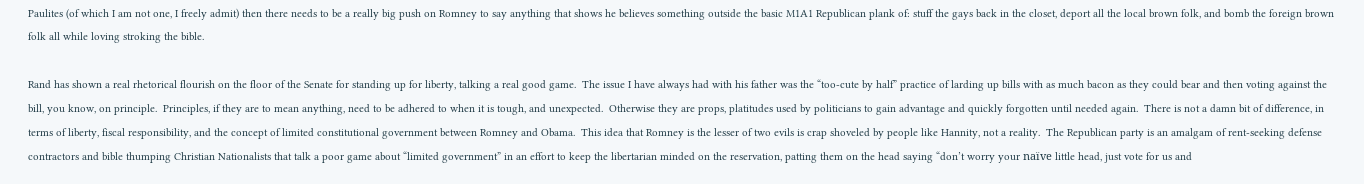Paulites (of which I am not one, I freely admit) then there needs to be a really big push on Romney to say anything that shows he believes something outside the basic M1A1 Republican plank of: stuff the gays back in the closet, deport all the local brown folk, and bomb the foreign brown folk all while loving stroking the bible.

Rand has shown a real rhetorical flourish on the floor of the Senate for standing up for liberty, talking a real good game.  The issue I have always had with his father was the “too-cute by half” practice of larding up bills with as much bacon as they could bear and then voting against the bill, you know, on principle.  Principles, if they are to mean anything, need to be adhered to when it is tough, and unexpected.  Otherwise they are props, platitudes used by politicians to gain advantage and quickly forgotten until needed again.  There is not a damn bit of difference, in terms of liberty, fiscal responsibility, and the concept of limited constitutional government between Romney and Obama.  This idea that Romney is the lesser of two evils is crap shoveled by people like Hannity, not a reality.  The Republican party is an amalgam of rent-seeking defense contractors and bible thumping Christian Nationalists that talk a poor game about “limited government” in an effort to keep the libertarian minded on the reservation, patting them on the head saying “don’t worry your naïve little head, just vote for us and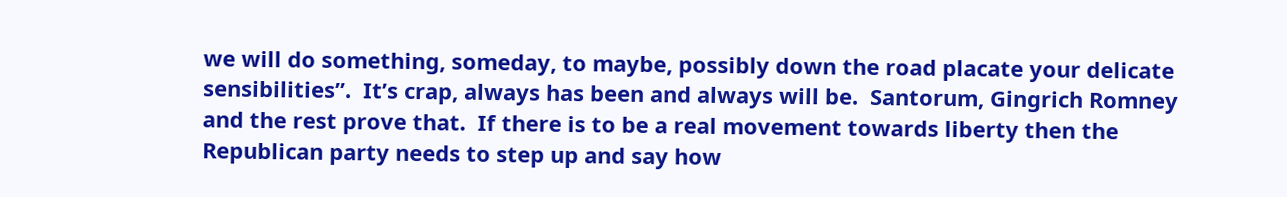we will do something, someday, to maybe, possibly down the road placate your delicate sensibilities”.  It’s crap, always has been and always will be.  Santorum, Gingrich Romney and the rest prove that.  If there is to be a real movement towards liberty then the Republican party needs to step up and say how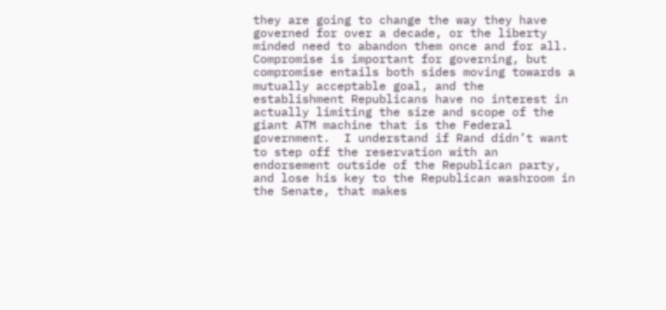they are going to change the way they have governed for over a decade, or the liberty minded need to abandon them once and for all.  Compromise is important for governing, but compromise entails both sides moving towards a mutually acceptable goal, and the establishment Republicans have no interest in actually limiting the size and scope of the giant ATM machine that is the Federal government.  I understand if Rand didn’t want to step off the reservation with an endorsement outside of the Republican party, and lose his key to the Republican washroom in the Senate, that makes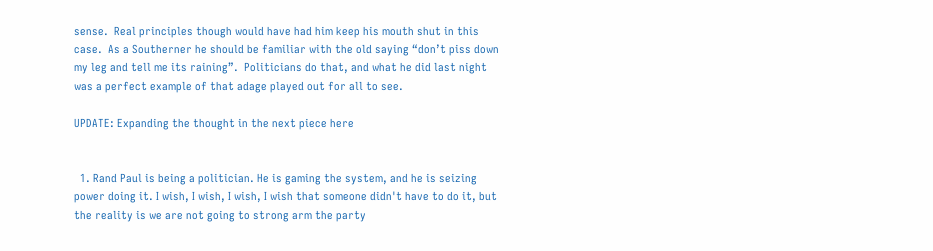sense.  Real principles though would have had him keep his mouth shut in this case.  As a Southerner he should be familiar with the old saying “don’t piss down my leg and tell me its raining”.  Politicians do that, and what he did last night was a perfect example of that adage played out for all to see.

UPDATE: Expanding the thought in the next piece here


  1. Rand Paul is being a politician. He is gaming the system, and he is seizing power doing it. I wish, I wish, I wish, I wish that someone didn't have to do it, but the reality is we are not going to strong arm the party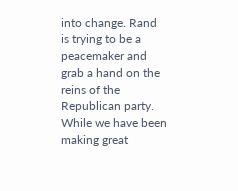into change. Rand is trying to be a peacemaker and grab a hand on the reins of the Republican party. While we have been making great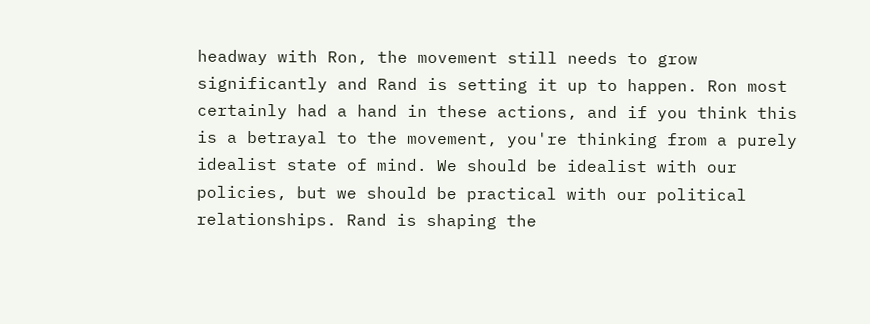headway with Ron, the movement still needs to grow significantly and Rand is setting it up to happen. Ron most certainly had a hand in these actions, and if you think this is a betrayal to the movement, you're thinking from a purely idealist state of mind. We should be idealist with our policies, but we should be practical with our political relationships. Rand is shaping the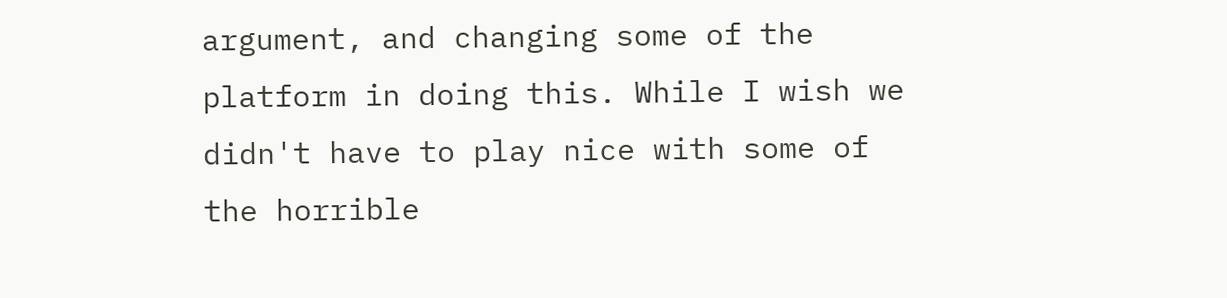argument, and changing some of the platform in doing this. While I wish we didn't have to play nice with some of the horrible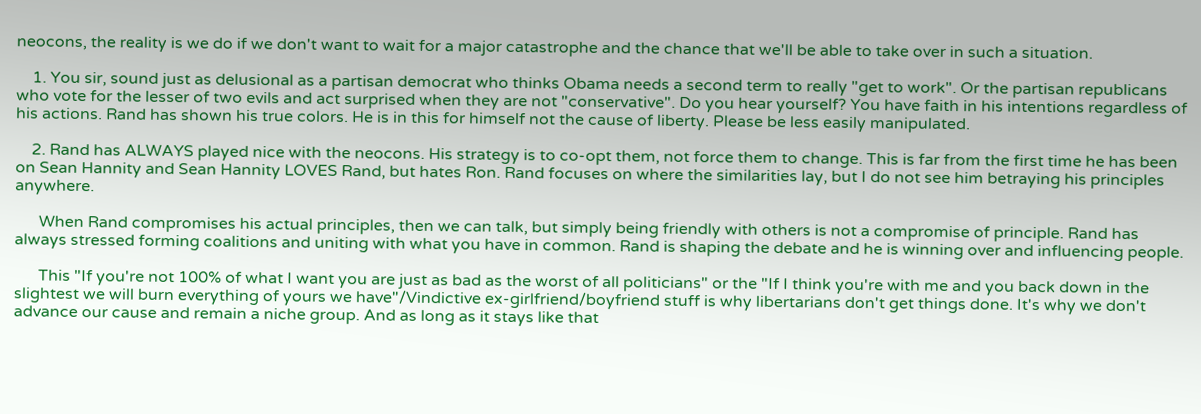neocons, the reality is we do if we don't want to wait for a major catastrophe and the chance that we'll be able to take over in such a situation.

    1. You sir, sound just as delusional as a partisan democrat who thinks Obama needs a second term to really "get to work". Or the partisan republicans who vote for the lesser of two evils and act surprised when they are not "conservative". Do you hear yourself? You have faith in his intentions regardless of his actions. Rand has shown his true colors. He is in this for himself not the cause of liberty. Please be less easily manipulated.

    2. Rand has ALWAYS played nice with the neocons. His strategy is to co-opt them, not force them to change. This is far from the first time he has been on Sean Hannity and Sean Hannity LOVES Rand, but hates Ron. Rand focuses on where the similarities lay, but I do not see him betraying his principles anywhere.

      When Rand compromises his actual principles, then we can talk, but simply being friendly with others is not a compromise of principle. Rand has always stressed forming coalitions and uniting with what you have in common. Rand is shaping the debate and he is winning over and influencing people.

      This "If you're not 100% of what I want you are just as bad as the worst of all politicians" or the "If I think you're with me and you back down in the slightest we will burn everything of yours we have"/Vindictive ex-girlfriend/boyfriend stuff is why libertarians don't get things done. It's why we don't advance our cause and remain a niche group. And as long as it stays like that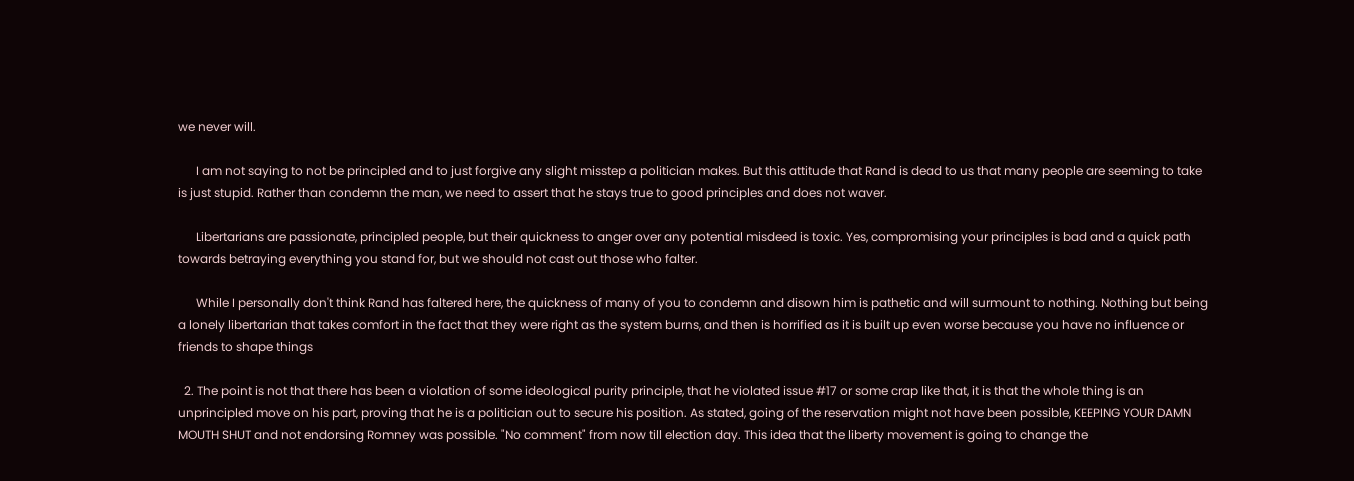we never will.

      I am not saying to not be principled and to just forgive any slight misstep a politician makes. But this attitude that Rand is dead to us that many people are seeming to take is just stupid. Rather than condemn the man, we need to assert that he stays true to good principles and does not waver.

      Libertarians are passionate, principled people, but their quickness to anger over any potential misdeed is toxic. Yes, compromising your principles is bad and a quick path towards betraying everything you stand for, but we should not cast out those who falter.

      While I personally don't think Rand has faltered here, the quickness of many of you to condemn and disown him is pathetic and will surmount to nothing. Nothing but being a lonely libertarian that takes comfort in the fact that they were right as the system burns, and then is horrified as it is built up even worse because you have no influence or friends to shape things

  2. The point is not that there has been a violation of some ideological purity principle, that he violated issue #17 or some crap like that, it is that the whole thing is an unprincipled move on his part, proving that he is a politician out to secure his position. As stated, going of the reservation might not have been possible, KEEPING YOUR DAMN MOUTH SHUT and not endorsing Romney was possible. "No comment" from now till election day. This idea that the liberty movement is going to change the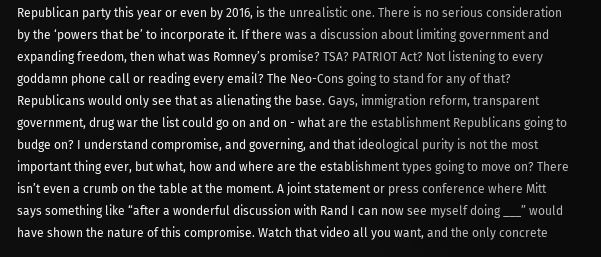Republican party this year or even by 2016, is the unrealistic one. There is no serious consideration by the ‘powers that be’ to incorporate it. If there was a discussion about limiting government and expanding freedom, then what was Romney’s promise? TSA? PATRIOT Act? Not listening to every goddamn phone call or reading every email? The Neo-Cons going to stand for any of that? Republicans would only see that as alienating the base. Gays, immigration reform, transparent government, drug war the list could go on and on - what are the establishment Republicans going to budge on? I understand compromise, and governing, and that ideological purity is not the most important thing ever, but what, how and where are the establishment types going to move on? There isn’t even a crumb on the table at the moment. A joint statement or press conference where Mitt says something like “after a wonderful discussion with Rand I can now see myself doing ___” would have shown the nature of this compromise. Watch that video all you want, and the only concrete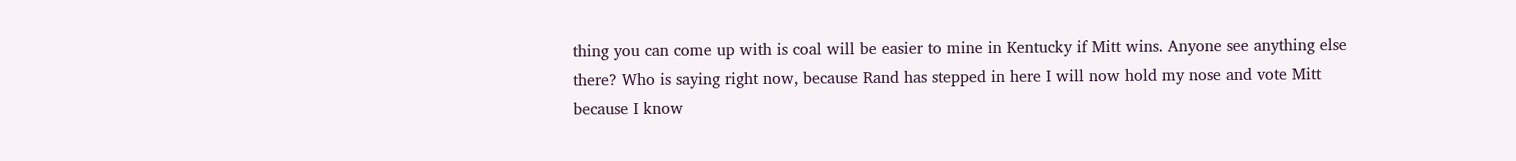thing you can come up with is coal will be easier to mine in Kentucky if Mitt wins. Anyone see anything else there? Who is saying right now, because Rand has stepped in here I will now hold my nose and vote Mitt because I know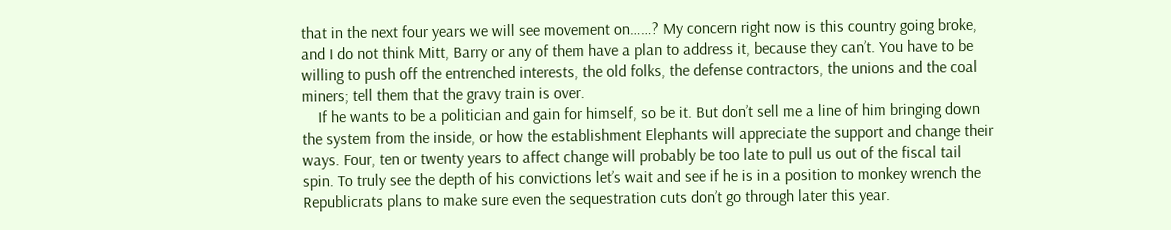that in the next four years we will see movement on……? My concern right now is this country going broke, and I do not think Mitt, Barry or any of them have a plan to address it, because they can’t. You have to be willing to push off the entrenched interests, the old folks, the defense contractors, the unions and the coal miners; tell them that the gravy train is over.
    If he wants to be a politician and gain for himself, so be it. But don’t sell me a line of him bringing down the system from the inside, or how the establishment Elephants will appreciate the support and change their ways. Four, ten or twenty years to affect change will probably be too late to pull us out of the fiscal tail spin. To truly see the depth of his convictions let’s wait and see if he is in a position to monkey wrench the Republicrats plans to make sure even the sequestration cuts don’t go through later this year.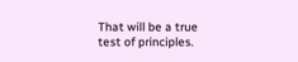That will be a true test of principles.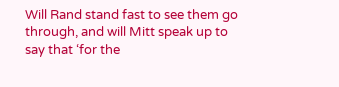Will Rand stand fast to see them go through, and will Mitt speak up to say that ‘for the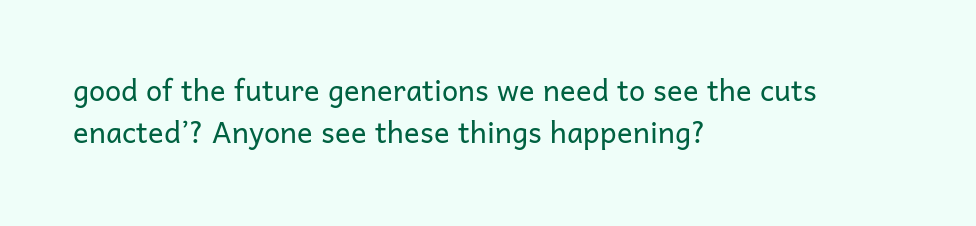good of the future generations we need to see the cuts enacted’? Anyone see these things happening?